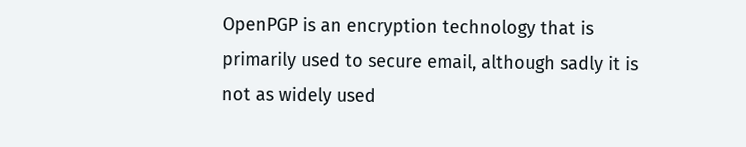OpenPGP is an encryption technology that is primarily used to secure email, although sadly it is not as widely used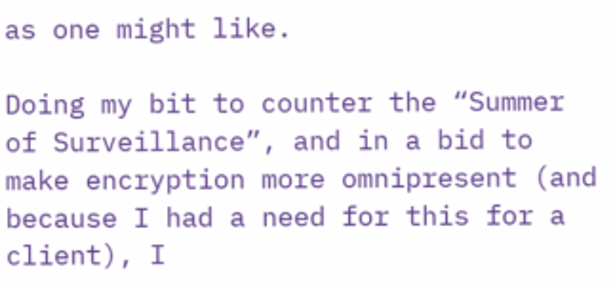as one might like.

Doing my bit to counter the “Summer of Surveillance”, and in a bid to make encryption more omnipresent (and because I had a need for this for a client), I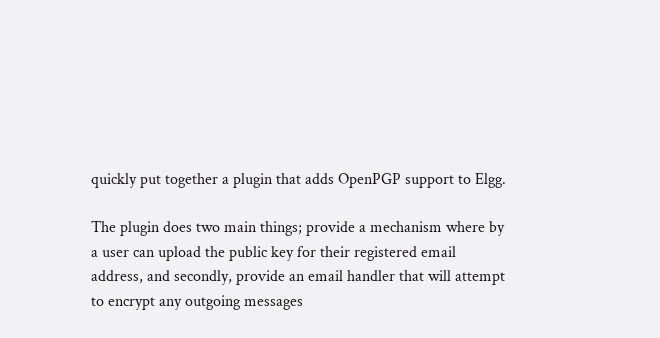quickly put together a plugin that adds OpenPGP support to Elgg.

The plugin does two main things; provide a mechanism where by a user can upload the public key for their registered email address, and secondly, provide an email handler that will attempt to encrypt any outgoing messages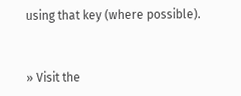using that key (where possible).


» Visit the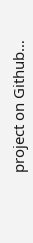project on Github…